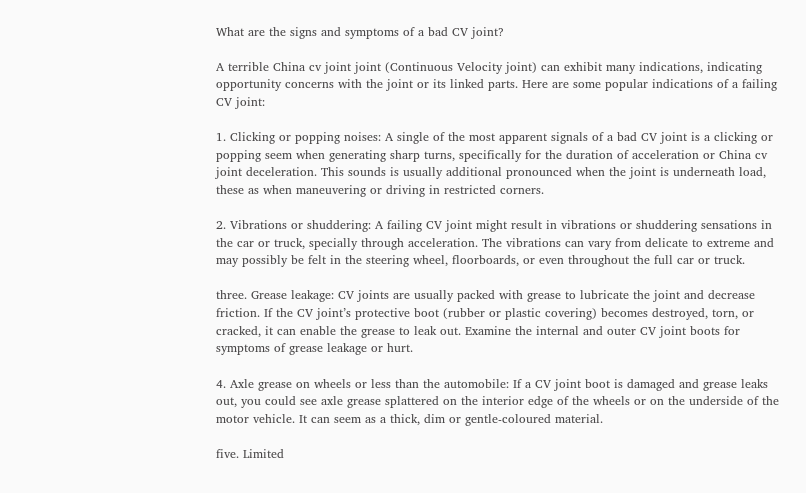What are the signs and symptoms of a bad CV joint?

A terrible China cv joint joint (Continuous Velocity joint) can exhibit many indications, indicating opportunity concerns with the joint or its linked parts. Here are some popular indications of a failing CV joint:

1. Clicking or popping noises: A single of the most apparent signals of a bad CV joint is a clicking or popping seem when generating sharp turns, specifically for the duration of acceleration or China cv joint deceleration. This sounds is usually additional pronounced when the joint is underneath load, these as when maneuvering or driving in restricted corners.

2. Vibrations or shuddering: A failing CV joint might result in vibrations or shuddering sensations in the car or truck, specially through acceleration. The vibrations can vary from delicate to extreme and may possibly be felt in the steering wheel, floorboards, or even throughout the full car or truck.

three. Grease leakage: CV joints are usually packed with grease to lubricate the joint and decrease friction. If the CV joint’s protective boot (rubber or plastic covering) becomes destroyed, torn, or cracked, it can enable the grease to leak out. Examine the internal and outer CV joint boots for symptoms of grease leakage or hurt.

4. Axle grease on wheels or less than the automobile: If a CV joint boot is damaged and grease leaks out, you could see axle grease splattered on the interior edge of the wheels or on the underside of the motor vehicle. It can seem as a thick, dim or gentle-coloured material.

five. Limited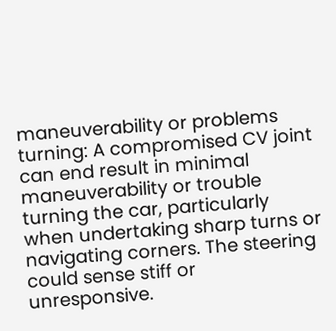maneuverability or problems turning: A compromised CV joint can end result in minimal maneuverability or trouble turning the car, particularly when undertaking sharp turns or navigating corners. The steering could sense stiff or unresponsive.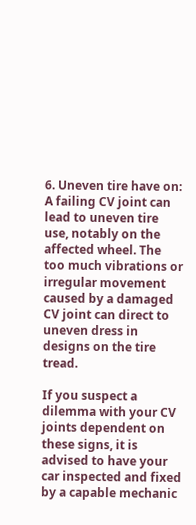6. Uneven tire have on: A failing CV joint can lead to uneven tire use, notably on the affected wheel. The too much vibrations or irregular movement caused by a damaged CV joint can direct to uneven dress in designs on the tire tread.

If you suspect a dilemma with your CV joints dependent on these signs, it is advised to have your car inspected and fixed by a capable mechanic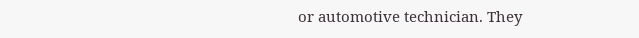or automotive technician. They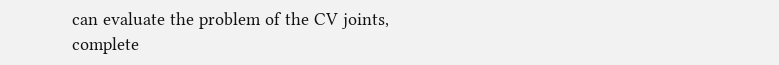can evaluate the problem of the CV joints, complete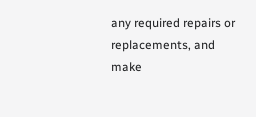any required repairs or replacements, and make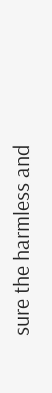sure the harmless and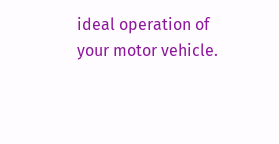ideal operation of your motor vehicle.